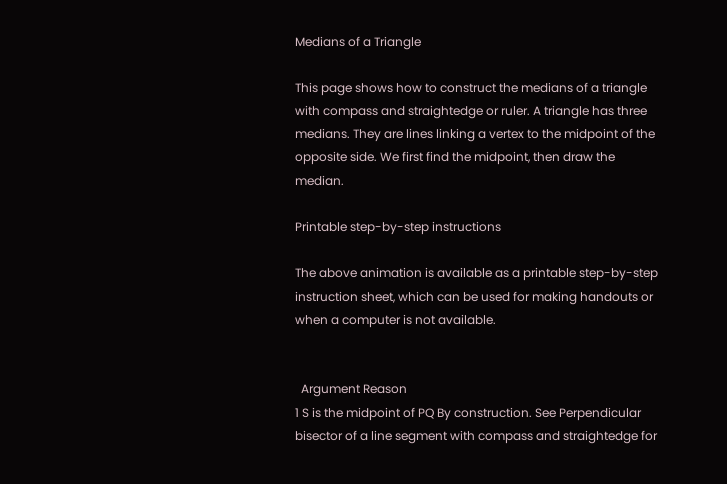Medians of a Triangle

This page shows how to construct the medians of a triangle with compass and straightedge or ruler. A triangle has three medians. They are lines linking a vertex to the midpoint of the opposite side. We first find the midpoint, then draw the median.

Printable step-by-step instructions

The above animation is available as a printable step-by-step instruction sheet, which can be used for making handouts or when a computer is not available.


  Argument Reason
1 S is the midpoint of PQ By construction. See Perpendicular bisector of a line segment with compass and straightedge for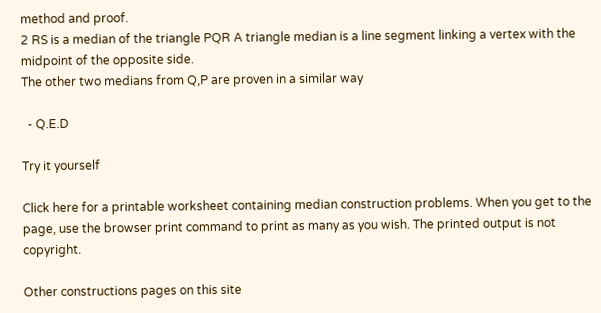method and proof.
2 RS is a median of the triangle PQR A triangle median is a line segment linking a vertex with the midpoint of the opposite side.
The other two medians from Q,P are proven in a similar way

  - Q.E.D

Try it yourself

Click here for a printable worksheet containing median construction problems. When you get to the page, use the browser print command to print as many as you wish. The printed output is not copyright.

Other constructions pages on this site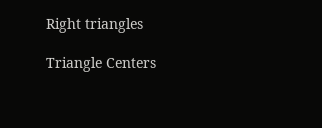Right triangles

Triangle Centers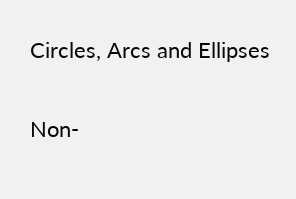Circles, Arcs and Ellipses


Non-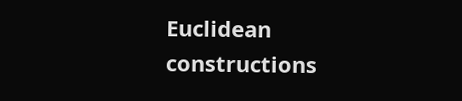Euclidean constructions